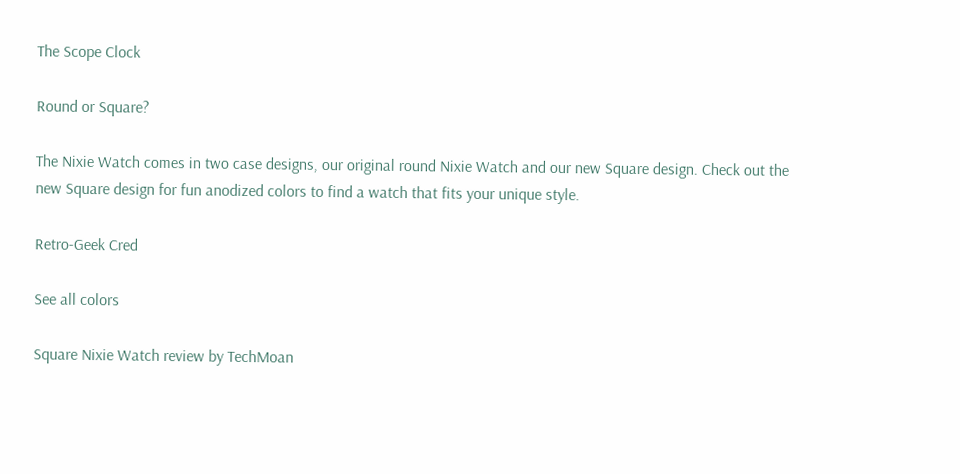The Scope Clock

Round or Square?

The Nixie Watch comes in two case designs, our original round Nixie Watch and our new Square design. Check out the new Square design for fun anodized colors to find a watch that fits your unique style.

Retro-Geek Cred

See all colors

Square Nixie Watch review by TechMoan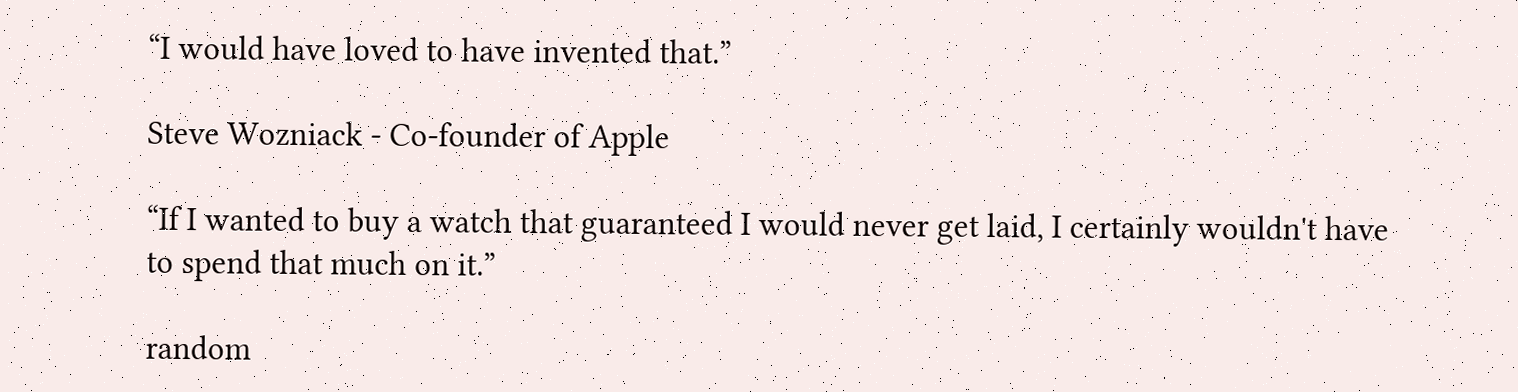“I would have loved to have invented that.”

Steve Wozniack - Co-founder of Apple

“If I wanted to buy a watch that guaranteed I would never get laid, I certainly wouldn't have to spend that much on it.”

random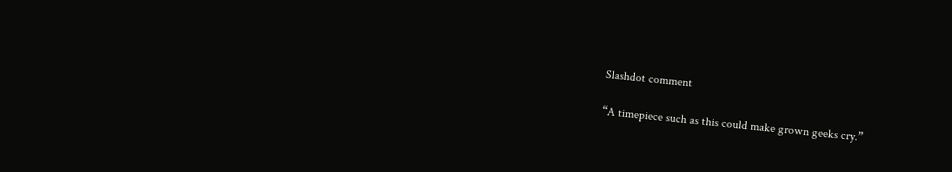Slashdot comment

“A timepiece such as this could make grown geeks cry.”